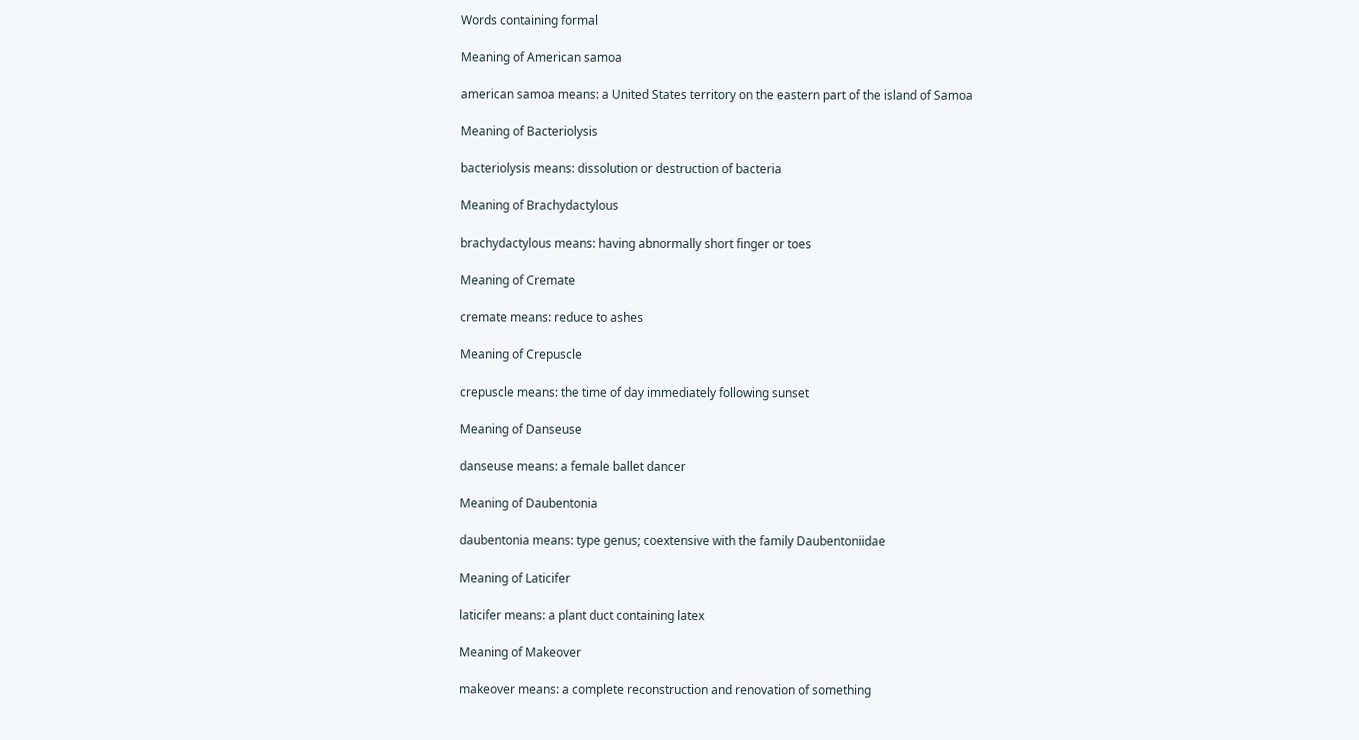Words containing formal

Meaning of American samoa

american samoa means: a United States territory on the eastern part of the island of Samoa

Meaning of Bacteriolysis

bacteriolysis means: dissolution or destruction of bacteria

Meaning of Brachydactylous

brachydactylous means: having abnormally short finger or toes

Meaning of Cremate

cremate means: reduce to ashes

Meaning of Crepuscle

crepuscle means: the time of day immediately following sunset

Meaning of Danseuse

danseuse means: a female ballet dancer

Meaning of Daubentonia

daubentonia means: type genus; coextensive with the family Daubentoniidae

Meaning of Laticifer

laticifer means: a plant duct containing latex

Meaning of Makeover

makeover means: a complete reconstruction and renovation of something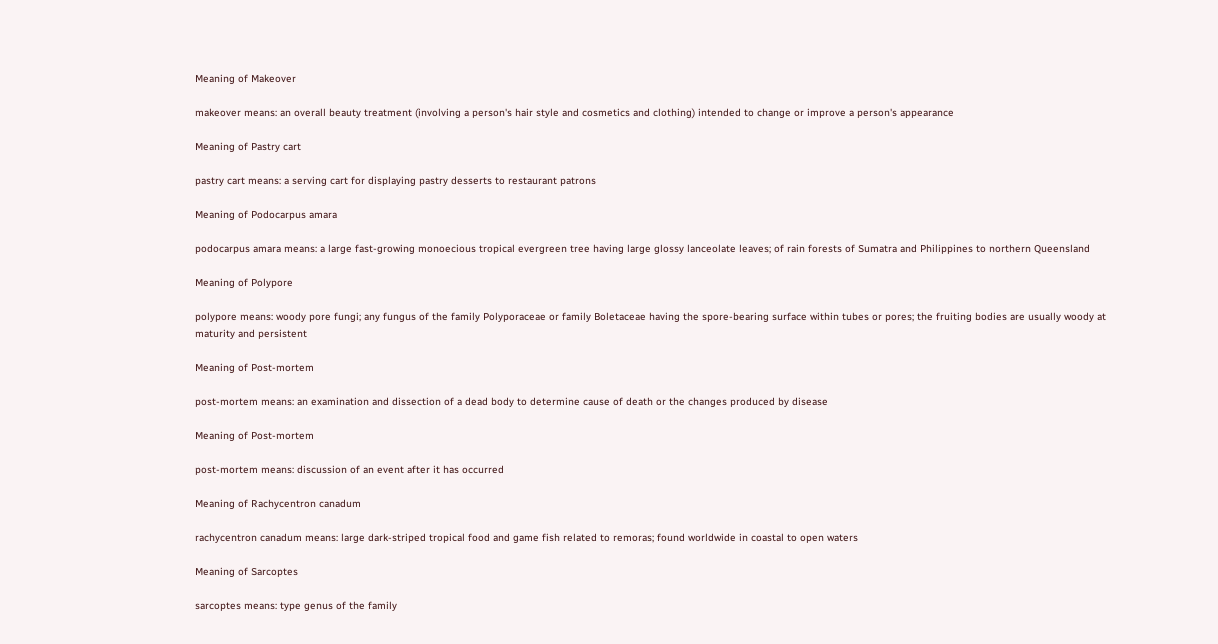Meaning of Makeover

makeover means: an overall beauty treatment (involving a person's hair style and cosmetics and clothing) intended to change or improve a person's appearance

Meaning of Pastry cart

pastry cart means: a serving cart for displaying pastry desserts to restaurant patrons

Meaning of Podocarpus amara

podocarpus amara means: a large fast-growing monoecious tropical evergreen tree having large glossy lanceolate leaves; of rain forests of Sumatra and Philippines to northern Queensland

Meaning of Polypore

polypore means: woody pore fungi; any fungus of the family Polyporaceae or family Boletaceae having the spore-bearing surface within tubes or pores; the fruiting bodies are usually woody at maturity and persistent

Meaning of Post-mortem

post-mortem means: an examination and dissection of a dead body to determine cause of death or the changes produced by disease

Meaning of Post-mortem

post-mortem means: discussion of an event after it has occurred

Meaning of Rachycentron canadum

rachycentron canadum means: large dark-striped tropical food and game fish related to remoras; found worldwide in coastal to open waters

Meaning of Sarcoptes

sarcoptes means: type genus of the family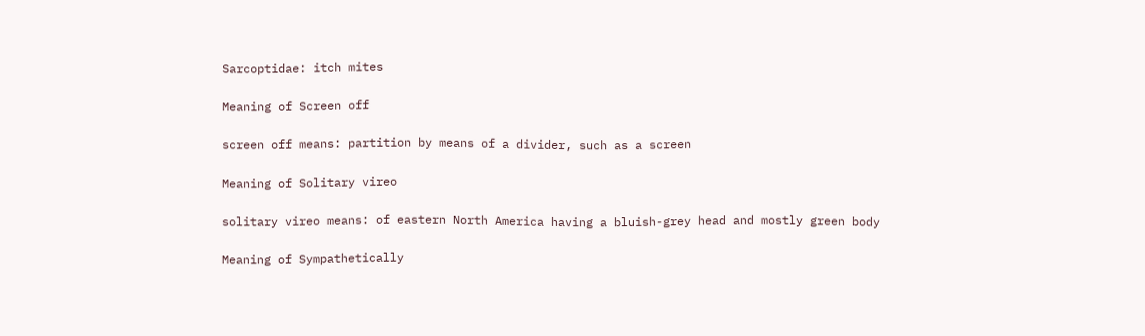Sarcoptidae: itch mites

Meaning of Screen off

screen off means: partition by means of a divider, such as a screen

Meaning of Solitary vireo

solitary vireo means: of eastern North America having a bluish-grey head and mostly green body

Meaning of Sympathetically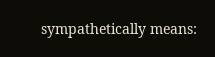sympathetically means: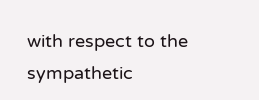with respect to the sympathetic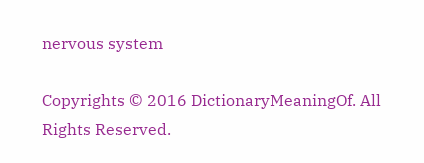nervous system

Copyrights © 2016 DictionaryMeaningOf. All Rights Reserved.